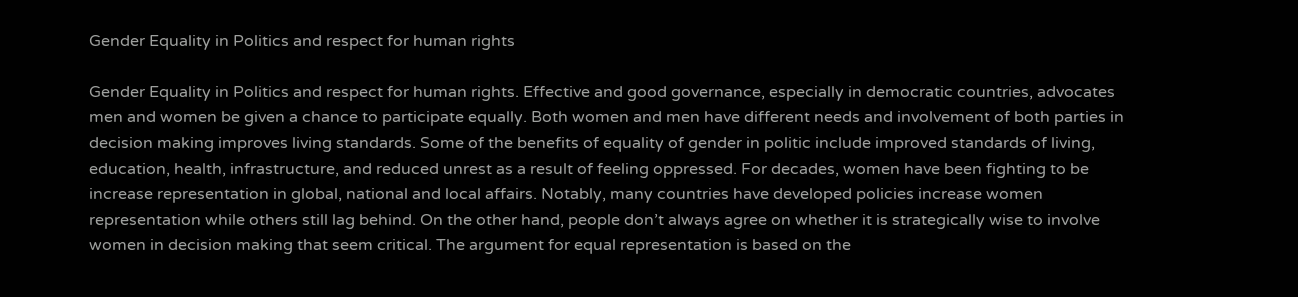Gender Equality in Politics and respect for human rights

Gender Equality in Politics and respect for human rights. Effective and good governance, especially in democratic countries, advocates men and women be given a chance to participate equally. Both women and men have different needs and involvement of both parties in decision making improves living standards. Some of the benefits of equality of gender in politic include improved standards of living, education, health, infrastructure, and reduced unrest as a result of feeling oppressed. For decades, women have been fighting to be increase representation in global, national and local affairs. Notably, many countries have developed policies increase women representation while others still lag behind. On the other hand, people don’t always agree on whether it is strategically wise to involve women in decision making that seem critical. The argument for equal representation is based on the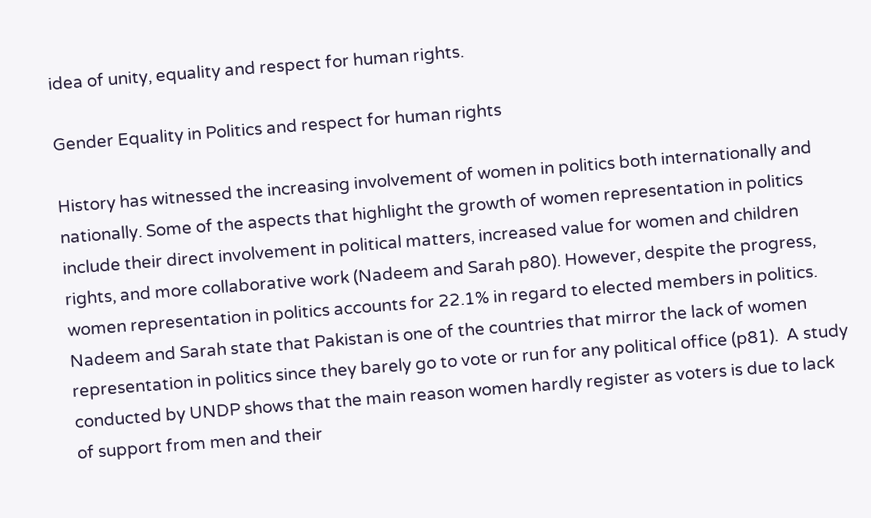idea of unity, equality and respect for human rights.

Gender Equality in Politics and respect for human rights

History has witnessed the increasing involvement of women in politics both internationally and nationally. Some of the aspects that highlight the growth of women representation in politics include their direct involvement in political matters, increased value for women and children rights, and more collaborative work (Nadeem and Sarah p80). However, despite the progress, women representation in politics accounts for 22.1% in regard to elected members in politics. Nadeem and Sarah state that Pakistan is one of the countries that mirror the lack of women representation in politics since they barely go to vote or run for any political office (p81).  A study conducted by UNDP shows that the main reason women hardly register as voters is due to lack of support from men and their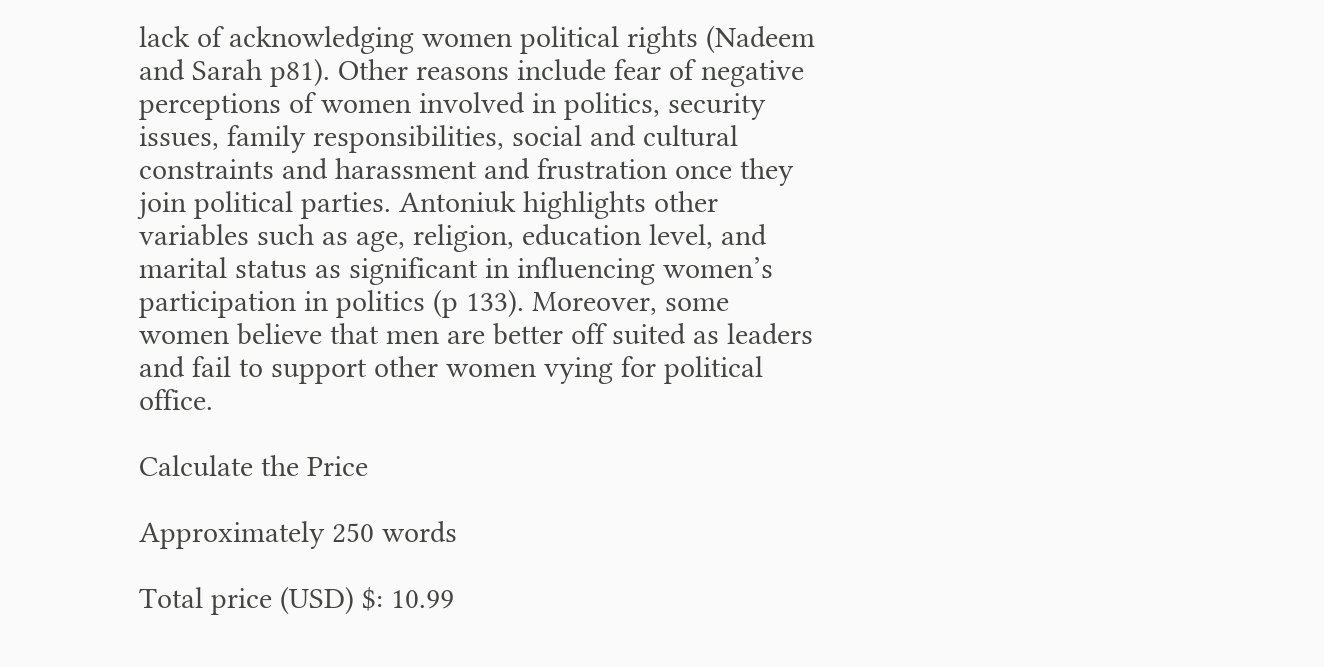lack of acknowledging women political rights (Nadeem and Sarah p81). Other reasons include fear of negative perceptions of women involved in politics, security issues, family responsibilities, social and cultural constraints and harassment and frustration once they join political parties. Antoniuk highlights other variables such as age, religion, education level, and marital status as significant in influencing women’s participation in politics (p 133). Moreover, some women believe that men are better off suited as leaders and fail to support other women vying for political office.

Calculate the Price

Approximately 250 words

Total price (USD) $: 10.99